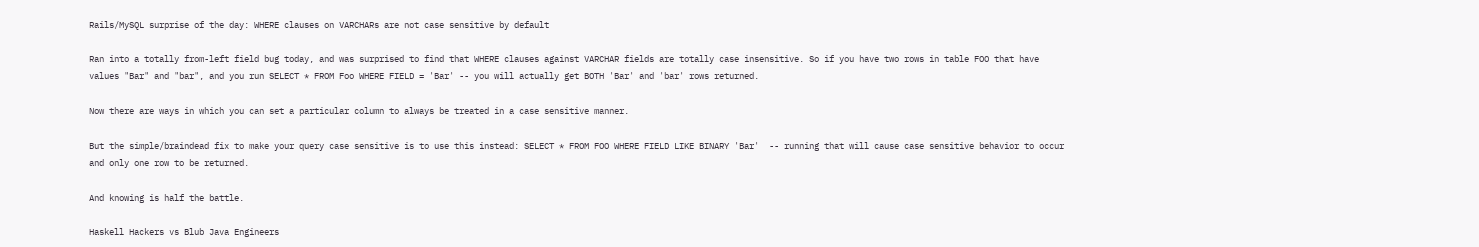Rails/MySQL surprise of the day: WHERE clauses on VARCHARs are not case sensitive by default

Ran into a totally from-left field bug today, and was surprised to find that WHERE clauses against VARCHAR fields are totally case insensitive. So if you have two rows in table FOO that have values "Bar" and "bar", and you run SELECT * FROM Foo WHERE FIELD = 'Bar' -- you will actually get BOTH 'Bar' and 'bar' rows returned.

Now there are ways in which you can set a particular column to always be treated in a case sensitive manner.

But the simple/braindead fix to make your query case sensitive is to use this instead: SELECT * FROM FOO WHERE FIELD LIKE BINARY 'Bar'  -- running that will cause case sensitive behavior to occur and only one row to be returned.

And knowing is half the battle.

Haskell Hackers vs Blub Java Engineers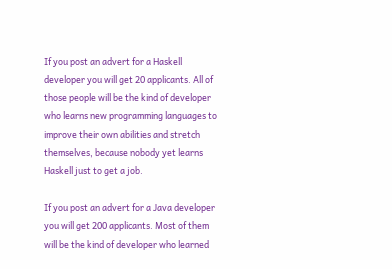If you post an advert for a Haskell developer you will get 20 applicants. All of those people will be the kind of developer who learns new programming languages to improve their own abilities and stretch themselves, because nobody yet learns Haskell just to get a job.

If you post an advert for a Java developer you will get 200 applicants. Most of them will be the kind of developer who learned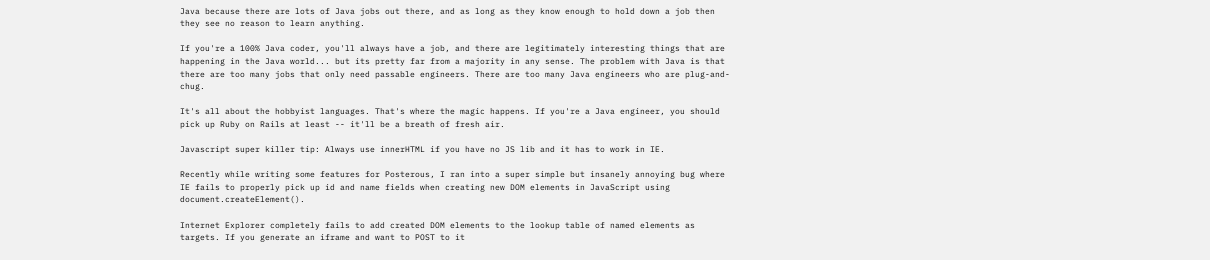Java because there are lots of Java jobs out there, and as long as they know enough to hold down a job then they see no reason to learn anything.

If you're a 100% Java coder, you'll always have a job, and there are legitimately interesting things that are happening in the Java world... but its pretty far from a majority in any sense. The problem with Java is that there are too many jobs that only need passable engineers. There are too many Java engineers who are plug-and-chug.

It's all about the hobbyist languages. That's where the magic happens. If you're a Java engineer, you should pick up Ruby on Rails at least -- it'll be a breath of fresh air.

Javascript super killer tip: Always use innerHTML if you have no JS lib and it has to work in IE.

Recently while writing some features for Posterous, I ran into a super simple but insanely annoying bug where IE fails to properly pick up id and name fields when creating new DOM elements in JavaScript using document.createElement().

Internet Explorer completely fails to add created DOM elements to the lookup table of named elements as targets. If you generate an iframe and want to POST to it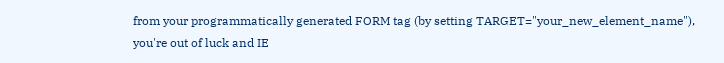from your programmatically generated FORM tag (by setting TARGET="your_new_element_name"), you're out of luck and IE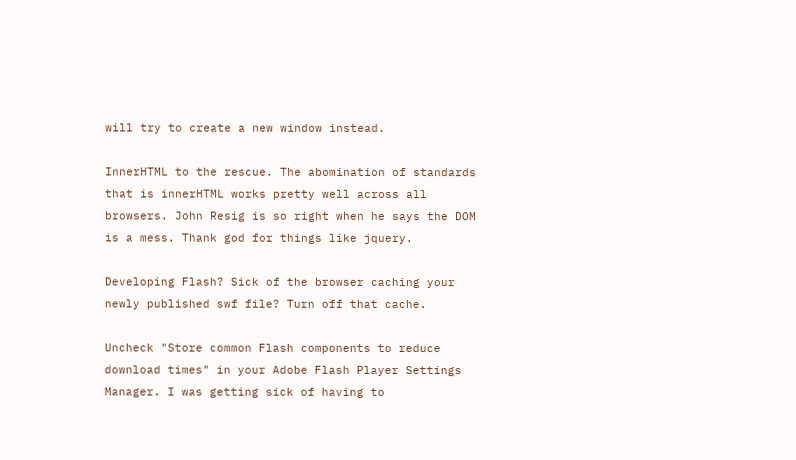will try to create a new window instead.

InnerHTML to the rescue. The abomination of standards that is innerHTML works pretty well across all browsers. John Resig is so right when he says the DOM is a mess. Thank god for things like jquery.

Developing Flash? Sick of the browser caching your newly published swf file? Turn off that cache.

Uncheck "Store common Flash components to reduce download times" in your Adobe Flash Player Settings Manager. I was getting sick of having to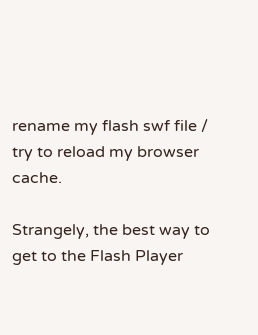rename my flash swf file / try to reload my browser cache.

Strangely, the best way to get to the Flash Player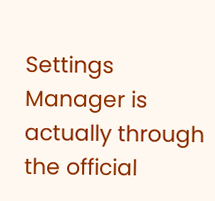Settings Manager is actually through the official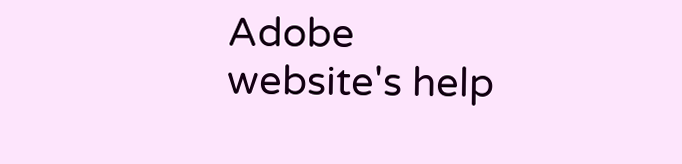Adobe website's help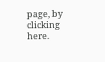page, by clicking here.